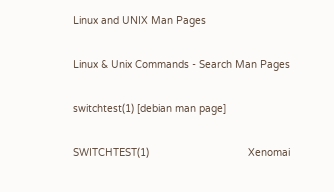Linux and UNIX Man Pages

Linux & Unix Commands - Search Man Pages

switchtest(1) [debian man page]

SWITCHTEST(1)                                 Xenomai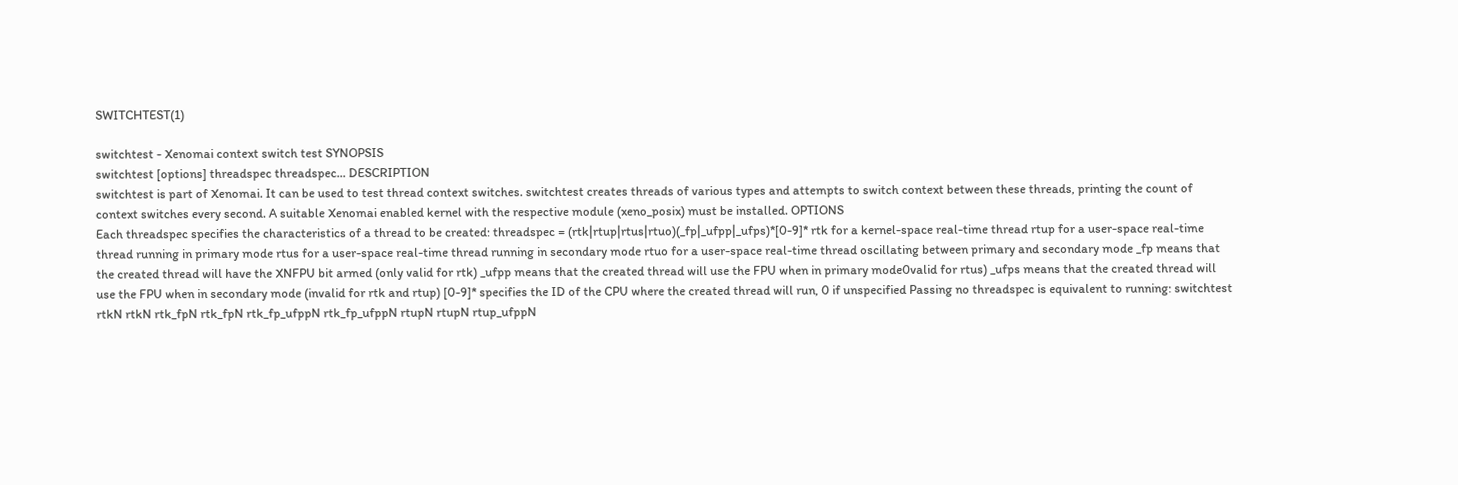SWITCHTEST(1)

switchtest - Xenomai context switch test SYNOPSIS
switchtest [options] threadspec threadspec... DESCRIPTION
switchtest is part of Xenomai. It can be used to test thread context switches. switchtest creates threads of various types and attempts to switch context between these threads, printing the count of context switches every second. A suitable Xenomai enabled kernel with the respective module (xeno_posix) must be installed. OPTIONS
Each threadspec specifies the characteristics of a thread to be created: threadspec = (rtk|rtup|rtus|rtuo)(_fp|_ufpp|_ufps)*[0-9]* rtk for a kernel-space real-time thread rtup for a user-space real-time thread running in primary mode rtus for a user-space real-time thread running in secondary mode rtuo for a user-space real-time thread oscillating between primary and secondary mode _fp means that the created thread will have the XNFPU bit armed (only valid for rtk) _ufpp means that the created thread will use the FPU when in primary mode0valid for rtus) _ufps means that the created thread will use the FPU when in secondary mode (invalid for rtk and rtup) [0-9]* specifies the ID of the CPU where the created thread will run, 0 if unspecified Passing no threadspec is equivalent to running: switchtest rtkN rtkN rtk_fpN rtk_fpN rtk_fp_ufppN rtk_fp_ufppN rtupN rtupN rtup_ufppN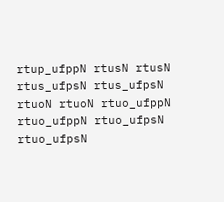rtup_ufppN rtusN rtusN rtus_ufpsN rtus_ufpsN rtuoN rtuoN rtuo_ufppN rtuo_ufppN rtuo_ufpsN rtuo_ufpsN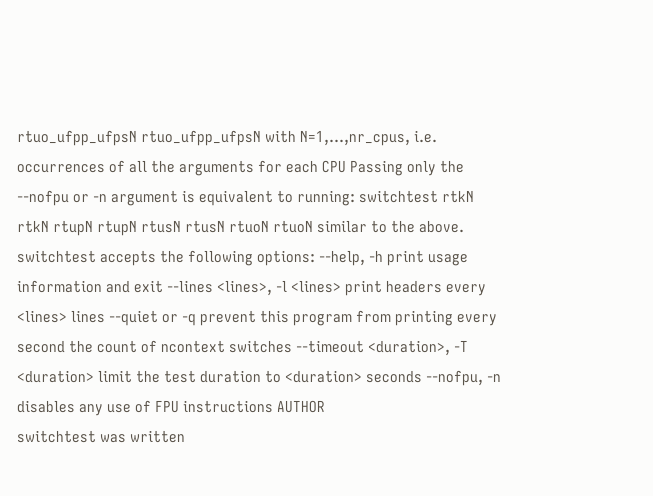rtuo_ufpp_ufpsN rtuo_ufpp_ufpsN with N=1,...,nr_cpus, i.e. occurrences of all the arguments for each CPU Passing only the --nofpu or -n argument is equivalent to running: switchtest rtkN rtkN rtupN rtupN rtusN rtusN rtuoN rtuoN similar to the above. switchtest accepts the following options: --help, -h print usage information and exit --lines <lines>, -l <lines> print headers every <lines> lines --quiet or -q prevent this program from printing every second the count of ncontext switches --timeout <duration>, -T <duration> limit the test duration to <duration> seconds --nofpu, -n disables any use of FPU instructions AUTHOR
switchtest was written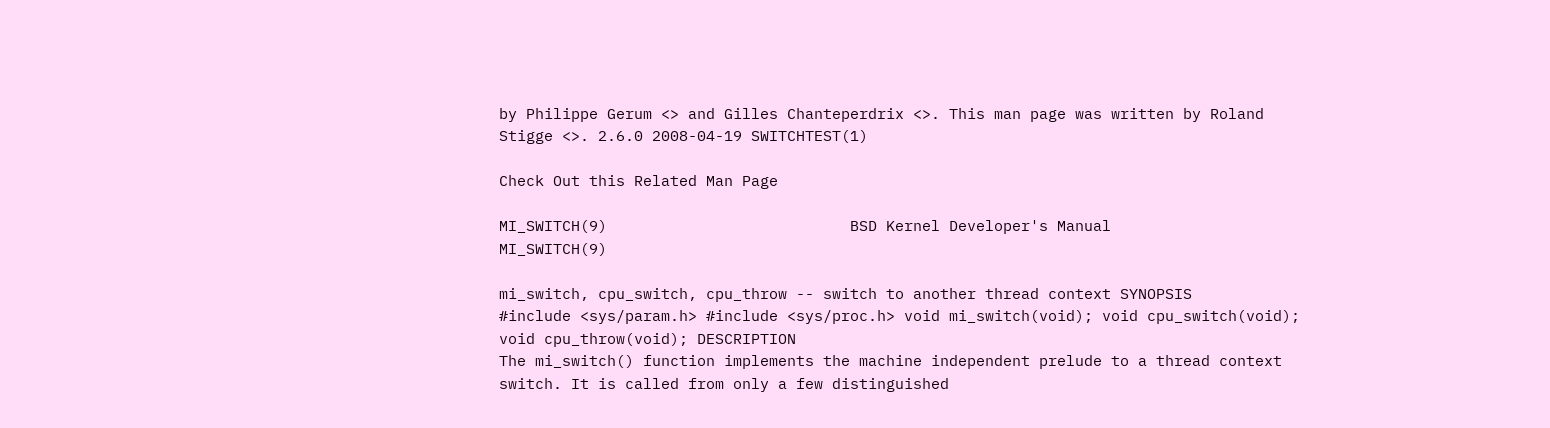by Philippe Gerum <> and Gilles Chanteperdrix <>. This man page was written by Roland Stigge <>. 2.6.0 2008-04-19 SWITCHTEST(1)

Check Out this Related Man Page

MI_SWITCH(9)                           BSD Kernel Developer's Manual                          MI_SWITCH(9)

mi_switch, cpu_switch, cpu_throw -- switch to another thread context SYNOPSIS
#include <sys/param.h> #include <sys/proc.h> void mi_switch(void); void cpu_switch(void); void cpu_throw(void); DESCRIPTION
The mi_switch() function implements the machine independent prelude to a thread context switch. It is called from only a few distinguished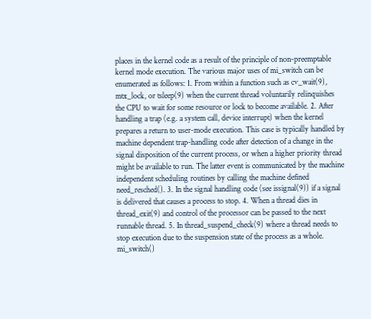places in the kernel code as a result of the principle of non-preemptable kernel mode execution. The various major uses of mi_switch can be enumerated as follows: 1. From within a function such as cv_wait(9), mtx_lock, or tsleep(9) when the current thread voluntarily relinquishes the CPU to wait for some resource or lock to become available. 2. After handling a trap (e.g. a system call, device interrupt) when the kernel prepares a return to user-mode execution. This case is typically handled by machine dependent trap-handling code after detection of a change in the signal disposition of the current process, or when a higher priority thread might be available to run. The latter event is communicated by the machine independent scheduling routines by calling the machine defined need_resched(). 3. In the signal handling code (see issignal(9)) if a signal is delivered that causes a process to stop. 4. When a thread dies in thread_exit(9) and control of the processor can be passed to the next runnable thread. 5. In thread_suspend_check(9) where a thread needs to stop execution due to the suspension state of the process as a whole. mi_switch()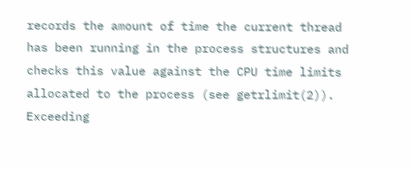records the amount of time the current thread has been running in the process structures and checks this value against the CPU time limits allocated to the process (see getrlimit(2)). Exceeding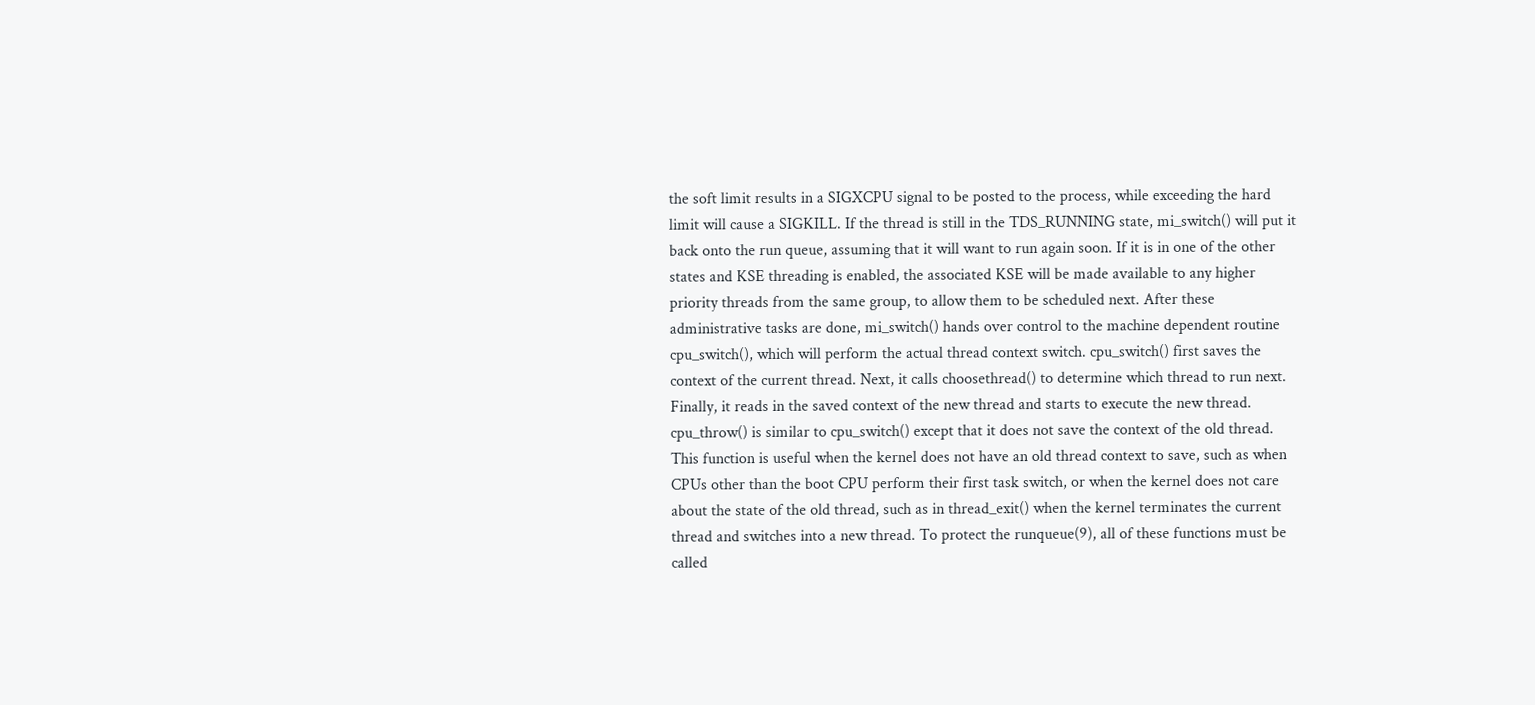the soft limit results in a SIGXCPU signal to be posted to the process, while exceeding the hard limit will cause a SIGKILL. If the thread is still in the TDS_RUNNING state, mi_switch() will put it back onto the run queue, assuming that it will want to run again soon. If it is in one of the other states and KSE threading is enabled, the associated KSE will be made available to any higher priority threads from the same group, to allow them to be scheduled next. After these administrative tasks are done, mi_switch() hands over control to the machine dependent routine cpu_switch(), which will perform the actual thread context switch. cpu_switch() first saves the context of the current thread. Next, it calls choosethread() to determine which thread to run next. Finally, it reads in the saved context of the new thread and starts to execute the new thread. cpu_throw() is similar to cpu_switch() except that it does not save the context of the old thread. This function is useful when the kernel does not have an old thread context to save, such as when CPUs other than the boot CPU perform their first task switch, or when the kernel does not care about the state of the old thread, such as in thread_exit() when the kernel terminates the current thread and switches into a new thread. To protect the runqueue(9), all of these functions must be called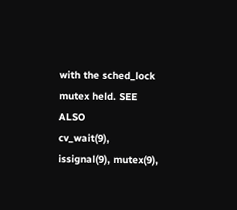with the sched_lock mutex held. SEE ALSO
cv_wait(9), issignal(9), mutex(9),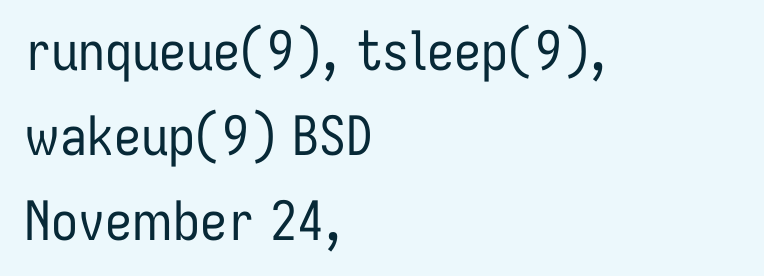runqueue(9), tsleep(9), wakeup(9) BSD
November 24,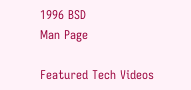1996 BSD
Man Page

Featured Tech Videos